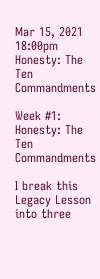Mar 15, 2021 18:00pm
Honesty: The Ten Commandments

Week #1: Honesty: The Ten Commandments

I break this Legacy Lesson into three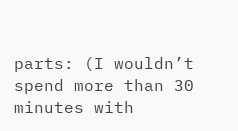parts: (I wouldn’t spend more than 30 minutes with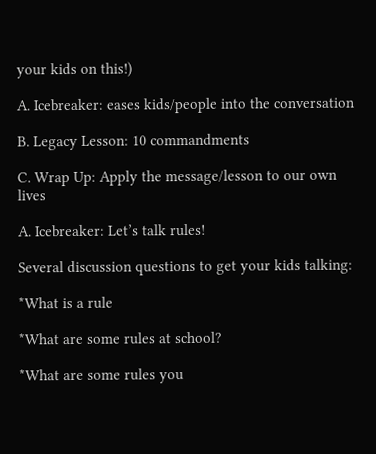your kids on this!)

A. Icebreaker: eases kids/people into the conversation

B. Legacy Lesson: 10 commandments

C. Wrap Up: Apply the message/lesson to our own lives

A. Icebreaker: Let’s talk rules!

Several discussion questions to get your kids talking:

*What is a rule

*What are some rules at school?

*What are some rules you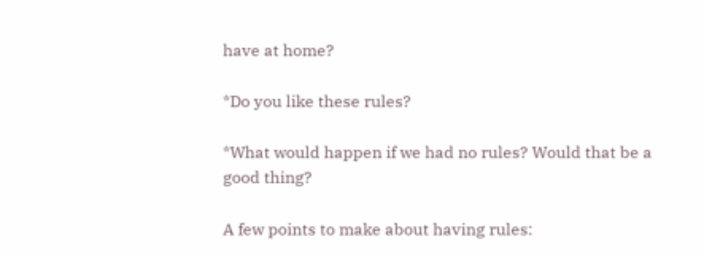have at home?

*Do you like these rules?

*What would happen if we had no rules? Would that be a good thing?

A few points to make about having rules: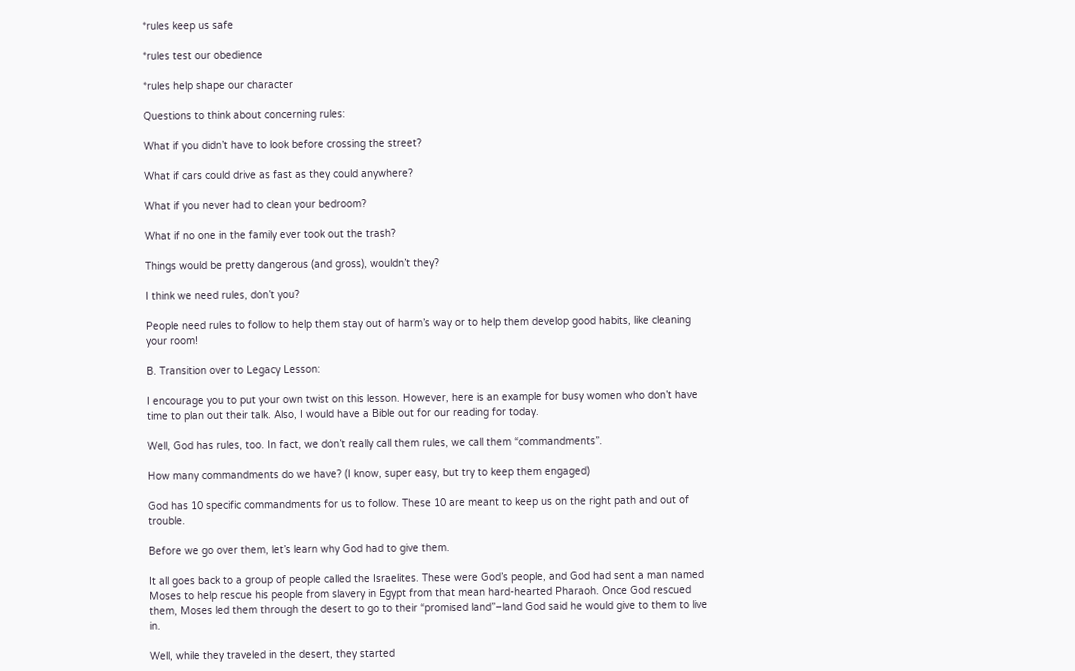*rules keep us safe

*rules test our obedience

*rules help shape our character

Questions to think about concerning rules:

What if you didn’t have to look before crossing the street?

What if cars could drive as fast as they could anywhere?

What if you never had to clean your bedroom?

What if no one in the family ever took out the trash?

Things would be pretty dangerous (and gross), wouldn’t they?

I think we need rules, don’t you?

People need rules to follow to help them stay out of harm’s way or to help them develop good habits, like cleaning your room!

B. Transition over to Legacy Lesson:

I encourage you to put your own twist on this lesson. However, here is an example for busy women who don’t have time to plan out their talk. Also, I would have a Bible out for our reading for today.

Well, God has rules, too. In fact, we don’t really call them rules, we call them “commandments”.

How many commandments do we have? (I know, super easy, but try to keep them engaged)

God has 10 specific commandments for us to follow. These 10 are meant to keep us on the right path and out of trouble.

Before we go over them, let’s learn why God had to give them.

It all goes back to a group of people called the Israelites. These were God’s people, and God had sent a man named Moses to help rescue his people from slavery in Egypt from that mean hard-hearted Pharaoh. Once God rescued them, Moses led them through the desert to go to their “promised land”–land God said he would give to them to live in.

Well, while they traveled in the desert, they started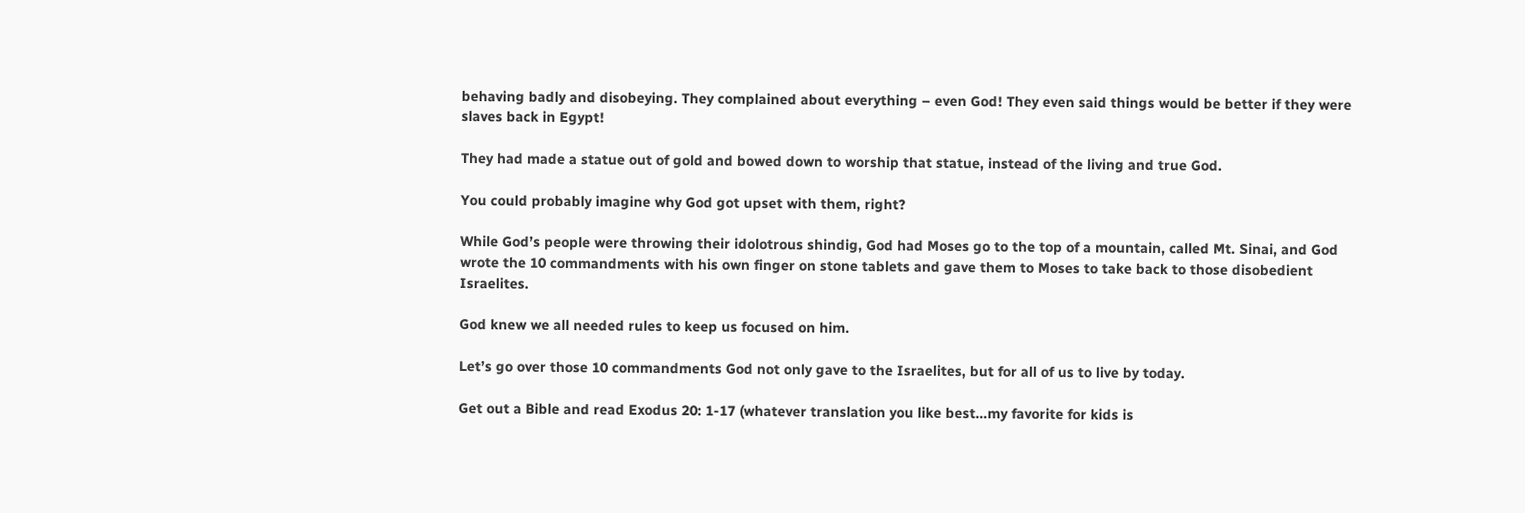behaving badly and disobeying. They complained about everything – even God! They even said things would be better if they were slaves back in Egypt!

They had made a statue out of gold and bowed down to worship that statue, instead of the living and true God.

You could probably imagine why God got upset with them, right?

While God’s people were throwing their idolotrous shindig, God had Moses go to the top of a mountain, called Mt. Sinai, and God wrote the 10 commandments with his own finger on stone tablets and gave them to Moses to take back to those disobedient Israelites.

God knew we all needed rules to keep us focused on him.

Let’s go over those 10 commandments God not only gave to the Israelites, but for all of us to live by today.

Get out a Bible and read Exodus 20: 1-17 (whatever translation you like best…my favorite for kids is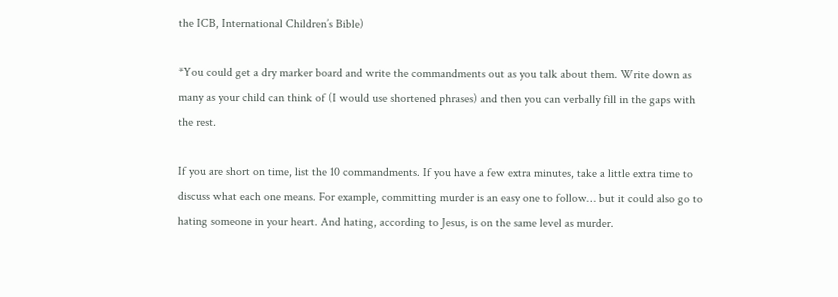the ICB, International Children’s Bible)

*You could get a dry marker board and write the commandments out as you talk about them. Write down as many as your child can think of (I would use shortened phrases) and then you can verbally fill in the gaps with the rest.

If you are short on time, list the 10 commandments. If you have a few extra minutes, take a little extra time to discuss what each one means. For example, committing murder is an easy one to follow… but it could also go to hating someone in your heart. And hating, according to Jesus, is on the same level as murder.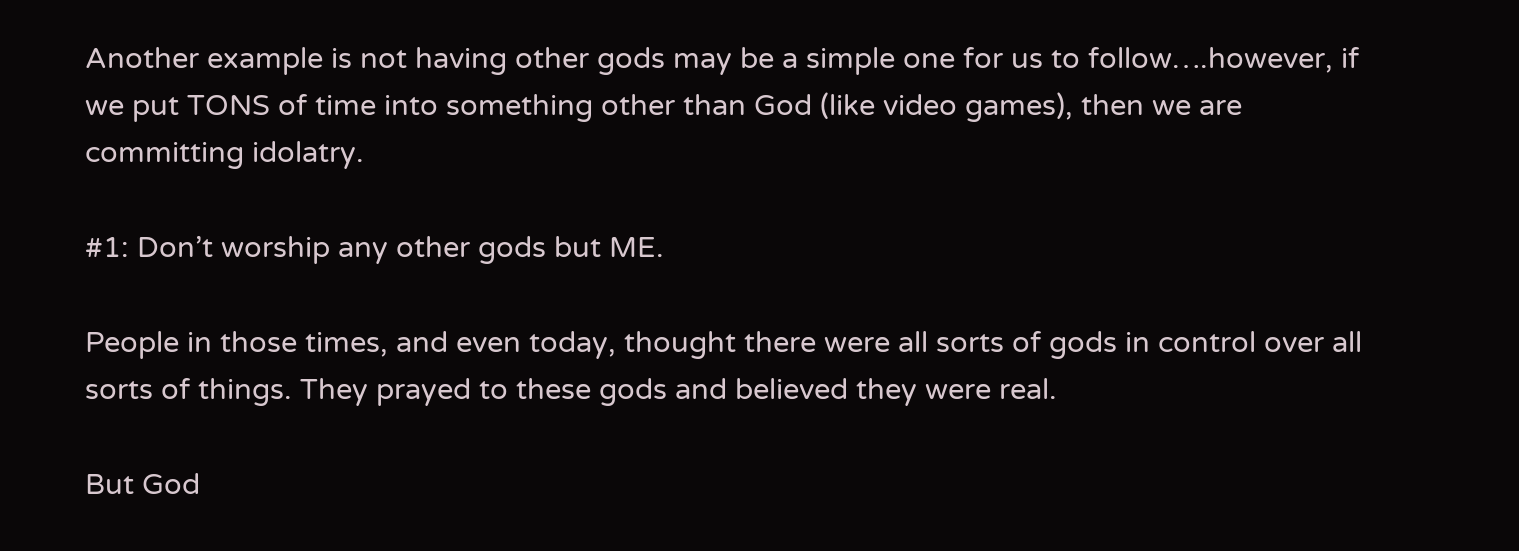Another example is not having other gods may be a simple one for us to follow….however, if we put TONS of time into something other than God (like video games), then we are committing idolatry.

#1: Don’t worship any other gods but ME.

People in those times, and even today, thought there were all sorts of gods in control over all sorts of things. They prayed to these gods and believed they were real.

But God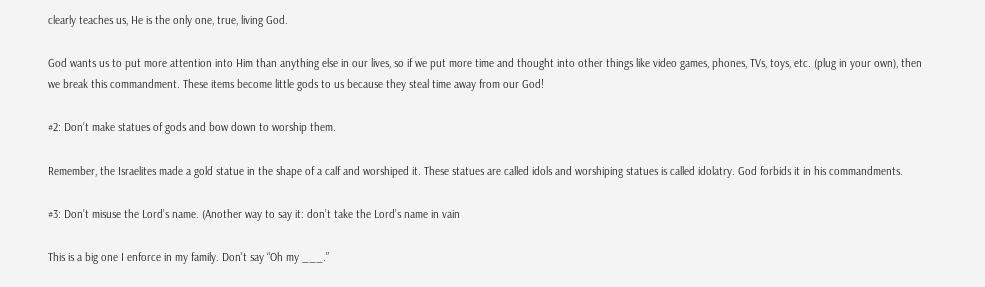clearly teaches us, He is the only one, true, living God.

God wants us to put more attention into Him than anything else in our lives, so if we put more time and thought into other things like video games, phones, TVs, toys, etc. (plug in your own), then we break this commandment. These items become little gods to us because they steal time away from our God!

#2: Don’t make statues of gods and bow down to worship them.

Remember, the Israelites made a gold statue in the shape of a calf and worshiped it. These statues are called idols and worshiping statues is called idolatry. God forbids it in his commandments.

#3: Don’t misuse the Lord’s name. (Another way to say it: don’t take the Lord’s name in vain

This is a big one I enforce in my family. Don’t say “Oh my ___.”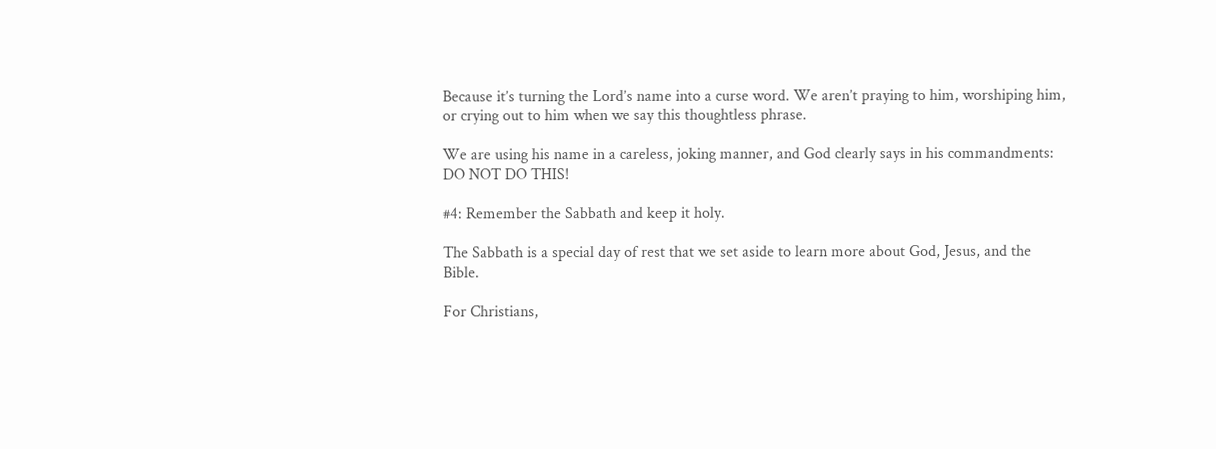Because it’s turning the Lord’s name into a curse word. We aren’t praying to him, worshiping him, or crying out to him when we say this thoughtless phrase.

We are using his name in a careless, joking manner, and God clearly says in his commandments: DO NOT DO THIS!

#4: Remember the Sabbath and keep it holy.

The Sabbath is a special day of rest that we set aside to learn more about God, Jesus, and the Bible.

For Christians,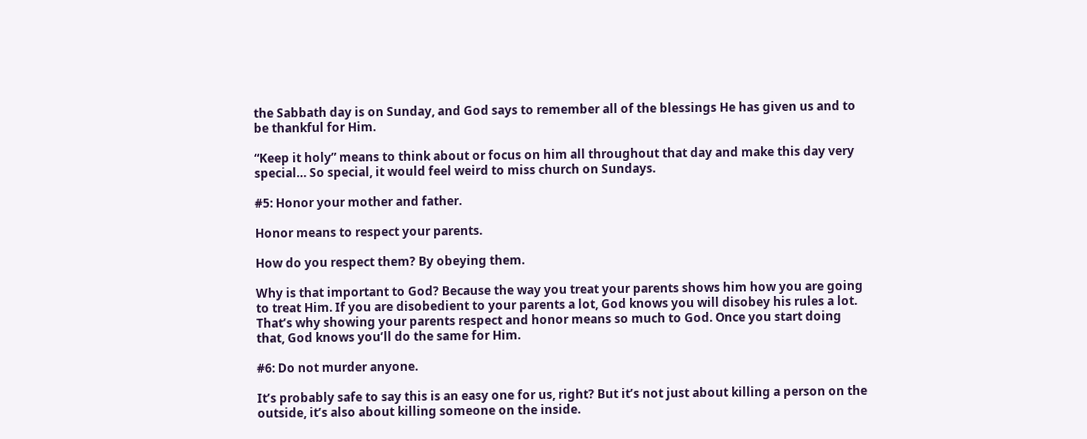the Sabbath day is on Sunday, and God says to remember all of the blessings He has given us and to be thankful for Him.

“Keep it holy” means to think about or focus on him all throughout that day and make this day very special… So special, it would feel weird to miss church on Sundays.

#5: Honor your mother and father.

Honor means to respect your parents.

How do you respect them? By obeying them.

Why is that important to God? Because the way you treat your parents shows him how you are going to treat Him. If you are disobedient to your parents a lot, God knows you will disobey his rules a lot. That’s why showing your parents respect and honor means so much to God. Once you start doing that, God knows you’ll do the same for Him.

#6: Do not murder anyone.

It’s probably safe to say this is an easy one for us, right? But it’s not just about killing a person on the outside, it’s also about killing someone on the inside.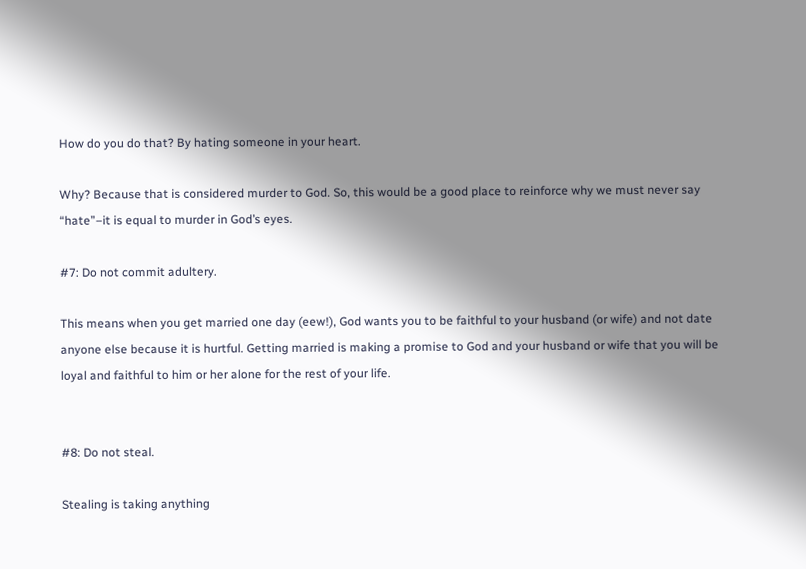How do you do that? By hating someone in your heart.

Why? Because that is considered murder to God. So, this would be a good place to reinforce why we must never say “hate”–it is equal to murder in God’s eyes.

#7: Do not commit adultery.

This means when you get married one day (eew!), God wants you to be faithful to your husband (or wife) and not date anyone else because it is hurtful. Getting married is making a promise to God and your husband or wife that you will be loyal and faithful to him or her alone for the rest of your life.


#8: Do not steal.

Stealing is taking anything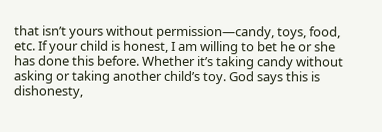that isn’t yours without permission—candy, toys, food, etc. If your child is honest, I am willing to bet he or she has done this before. Whether it’s taking candy without asking or taking another child’s toy. God says this is dishonesty,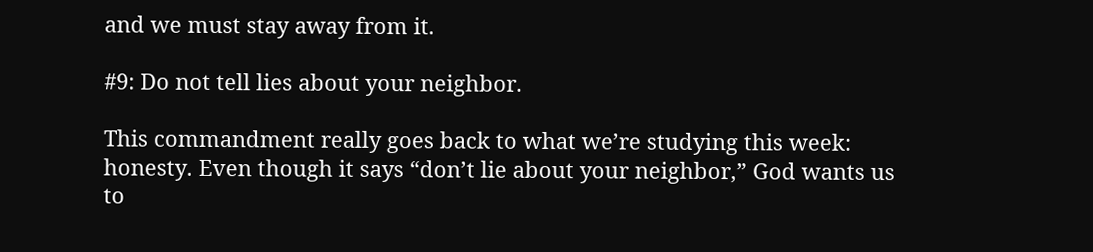and we must stay away from it.

#9: Do not tell lies about your neighbor.

This commandment really goes back to what we’re studying this week: honesty. Even though it says “don’t lie about your neighbor,” God wants us to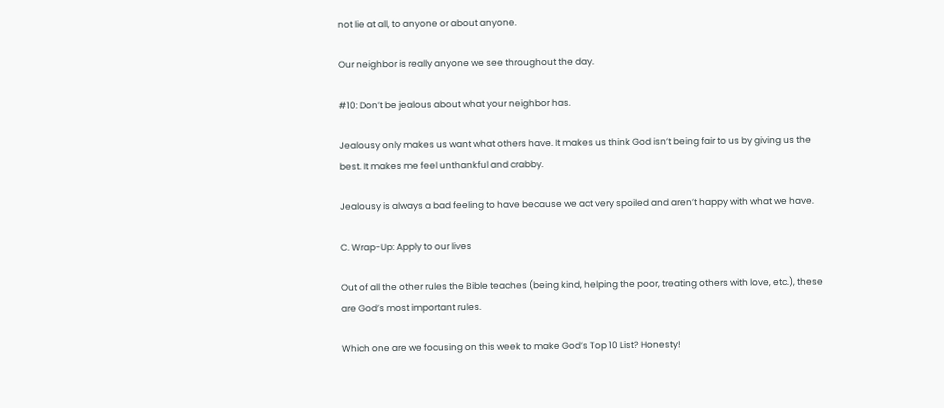not lie at all, to anyone or about anyone.

Our neighbor is really anyone we see throughout the day.

#10: Don’t be jealous about what your neighbor has.

Jealousy only makes us want what others have. It makes us think God isn’t being fair to us by giving us the best. It makes me feel unthankful and crabby.

Jealousy is always a bad feeling to have because we act very spoiled and aren’t happy with what we have.

C. Wrap-Up: Apply to our lives

Out of all the other rules the Bible teaches (being kind, helping the poor, treating others with love, etc.), these are God’s most important rules.

Which one are we focusing on this week to make God’s Top 10 List? Honesty!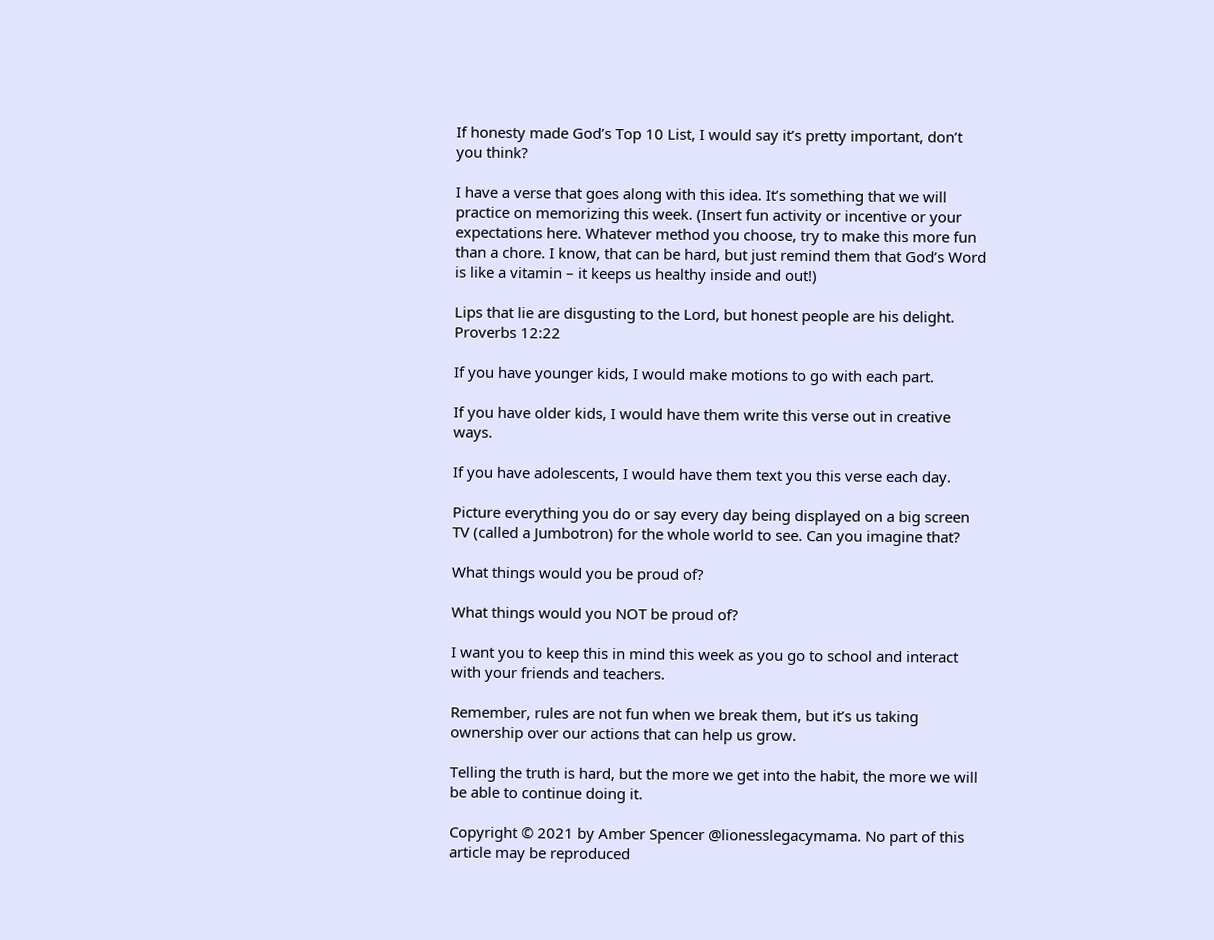If honesty made God’s Top 10 List, I would say it’s pretty important, don’t you think?

I have a verse that goes along with this idea. It’s something that we will practice on memorizing this week. (Insert fun activity or incentive or your expectations here. Whatever method you choose, try to make this more fun than a chore. I know, that can be hard, but just remind them that God’s Word is like a vitamin – it keeps us healthy inside and out!)

Lips that lie are disgusting to the Lord, but honest people are his delight. Proverbs 12:22

If you have younger kids, I would make motions to go with each part.

If you have older kids, I would have them write this verse out in creative ways.

If you have adolescents, I would have them text you this verse each day.

Picture everything you do or say every day being displayed on a big screen TV (called a Jumbotron) for the whole world to see. Can you imagine that?

What things would you be proud of?

What things would you NOT be proud of?

I want you to keep this in mind this week as you go to school and interact with your friends and teachers.

Remember, rules are not fun when we break them, but it’s us taking ownership over our actions that can help us grow.

Telling the truth is hard, but the more we get into the habit, the more we will be able to continue doing it.

Copyright © 2021 by Amber Spencer @lionesslegacymama. No part of this article may be reproduced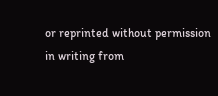or reprinted without permission in writing from